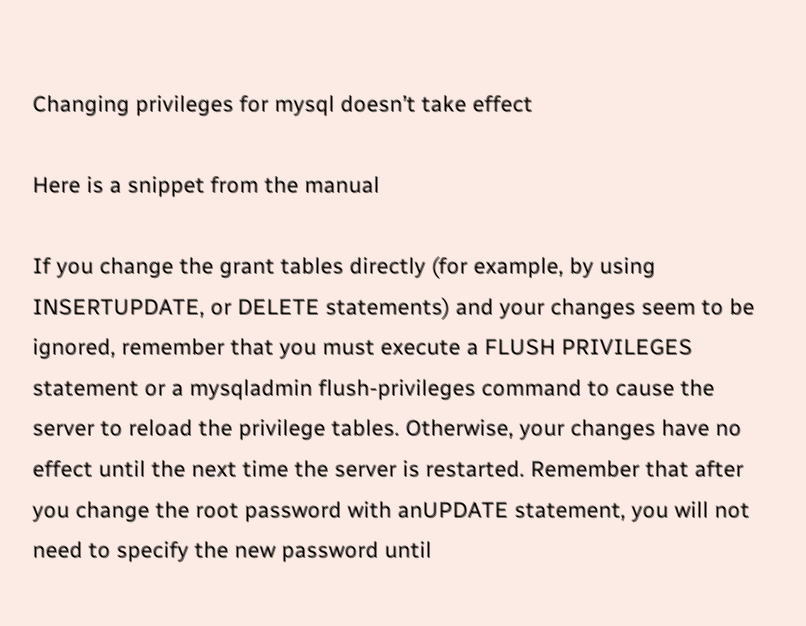Changing privileges for mysql doesn’t take effect

Here is a snippet from the manual

If you change the grant tables directly (for example, by using INSERTUPDATE, or DELETE statements) and your changes seem to be ignored, remember that you must execute a FLUSH PRIVILEGES statement or a mysqladmin flush-privileges command to cause the server to reload the privilege tables. Otherwise, your changes have no effect until the next time the server is restarted. Remember that after you change the root password with anUPDATE statement, you will not need to specify the new password until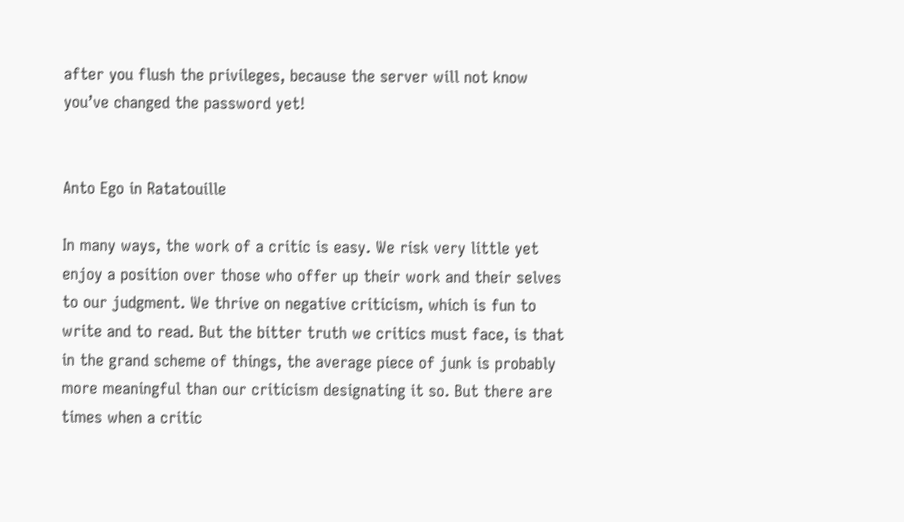after you flush the privileges, because the server will not know you’ve changed the password yet!


Anto Ego in Ratatouille

In many ways, the work of a critic is easy. We risk very little yet enjoy a position over those who offer up their work and their selves to our judgment. We thrive on negative criticism, which is fun to write and to read. But the bitter truth we critics must face, is that in the grand scheme of things, the average piece of junk is probably more meaningful than our criticism designating it so. But there are times when a critic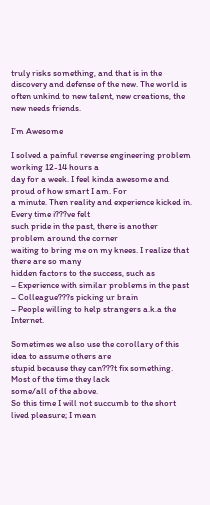truly risks something, and that is in the discovery and defense of the new. The world is often unkind to new talent, new creations, the new needs friends.

I’m Awesome

I solved a painful reverse engineering problem working 12-14 hours a
day for a week. I feel kinda awesome and proud of how smart I am. For
a minute. Then reality and experience kicked in. Every time i???ve felt
such pride in the past, there is another problem around the corner
waiting to bring me on my knees. I realize that there are so many
hidden factors to the success, such as
– Experience with similar problems in the past
– Colleague???s picking ur brain
– People willing to help strangers a.k.a the Internet.

Sometimes we also use the corollary of this idea to assume others are
stupid because they can???t fix something. Most of the time they lack
some/all of the above.
So this time I will not succumb to the short lived pleasure; I mean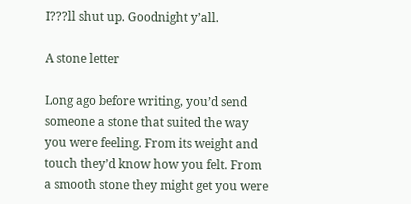I???ll shut up. Goodnight y’all.

A stone letter

Long ago before writing, you’d send someone a stone that suited the way you were feeling. From its weight and touch they’d know how you felt. From a smooth stone they might get you were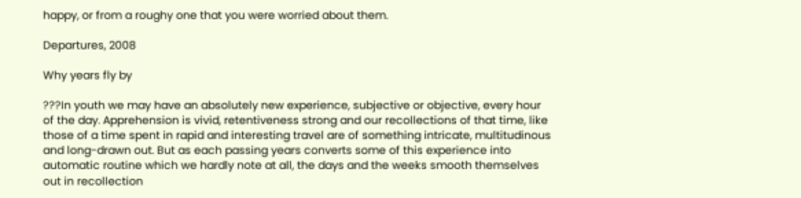happy, or from a roughy one that you were worried about them.

Departures, 2008

Why years fly by

???In youth we may have an absolutely new experience, subjective or objective, every hour of the day. Apprehension is vivid, retentiveness strong and our recollections of that time, like those of a time spent in rapid and interesting travel are of something intricate, multitudinous and long-drawn out. But as each passing years converts some of this experience into automatic routine which we hardly note at all, the days and the weeks smooth themselves out in recollection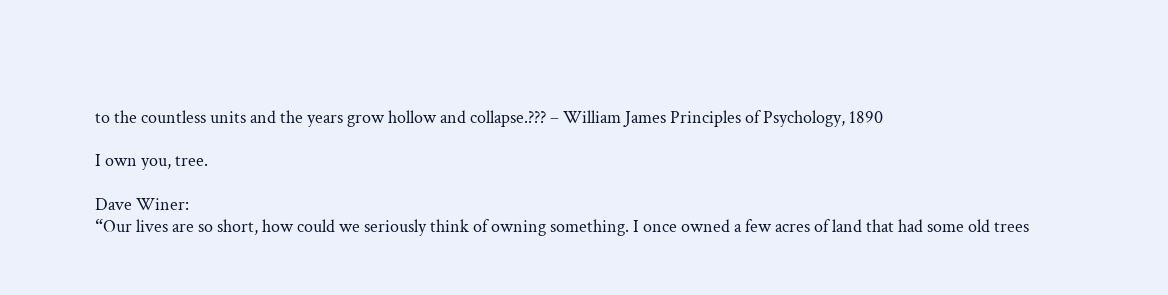to the countless units and the years grow hollow and collapse.??? – William James Principles of Psychology, 1890

I own you, tree.

Dave Winer:
“Our lives are so short, how could we seriously think of owning something. I once owned a few acres of land that had some old trees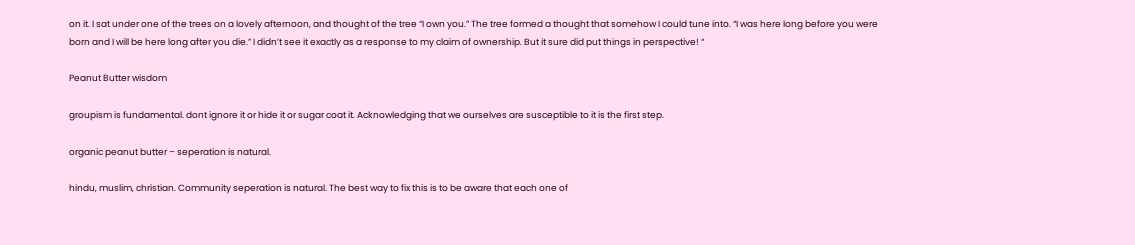on it. I sat under one of the trees on a lovely afternoon, and thought of the tree “I own you.” The tree formed a thought that somehow I could tune into. “I was here long before you were born and I will be here long after you die.” I didn’t see it exactly as a response to my claim of ownership. But it sure did put things in perspective! “

Peanut Butter wisdom

groupism is fundamental. dont ignore it or hide it or sugar coat it. Acknowledging that we ourselves are susceptible to it is the first step.

organic peanut butter – seperation is natural.

hindu, muslim, christian. Community seperation is natural. The best way to fix this is to be aware that each one of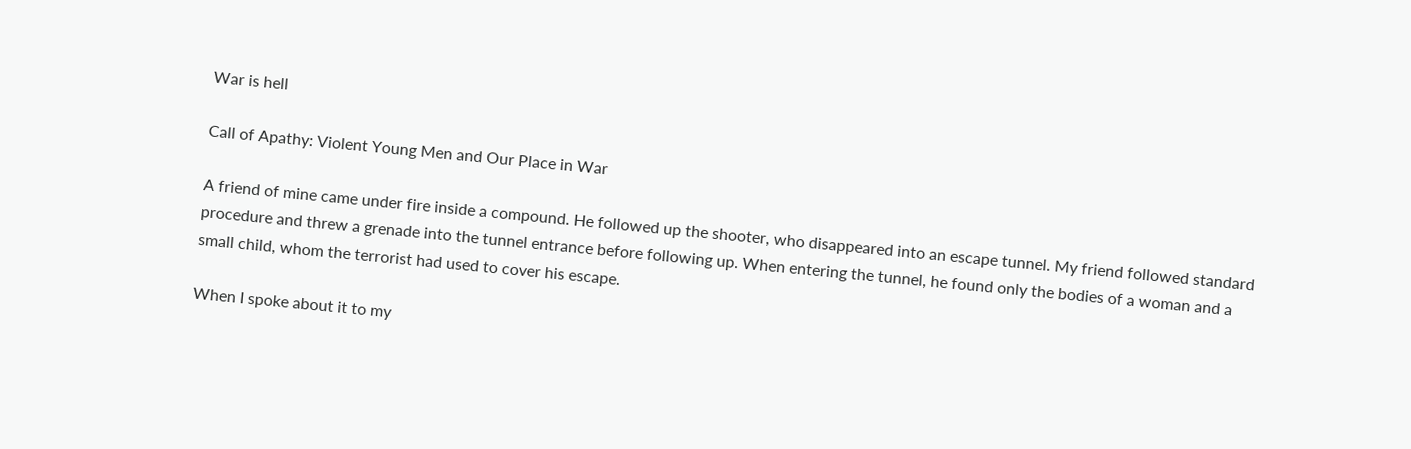War is hell

Call of Apathy: Violent Young Men and Our Place in War

A friend of mine came under fire inside a compound. He followed up the shooter, who disappeared into an escape tunnel. My friend followed standard procedure and threw a grenade into the tunnel entrance before following up. When entering the tunnel, he found only the bodies of a woman and a small child, whom the terrorist had used to cover his escape.

When I spoke about it to my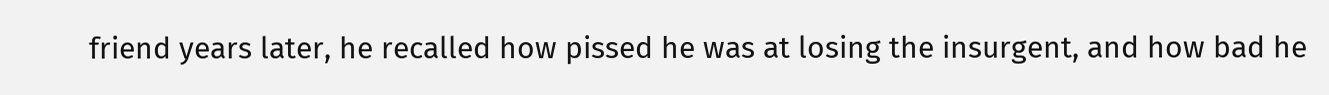friend years later, he recalled how pissed he was at losing the insurgent, and how bad he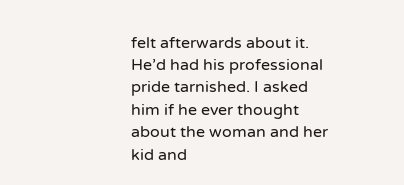felt afterwards about it. He’d had his professional pride tarnished. I asked him if he ever thought about the woman and her kid and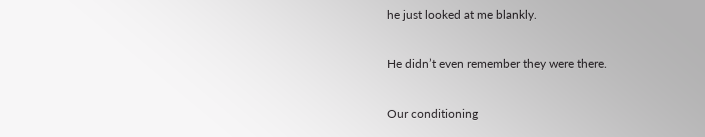he just looked at me blankly.

He didn’t even remember they were there.

Our conditioning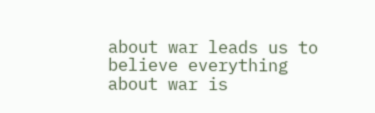about war leads us to believe everything about war is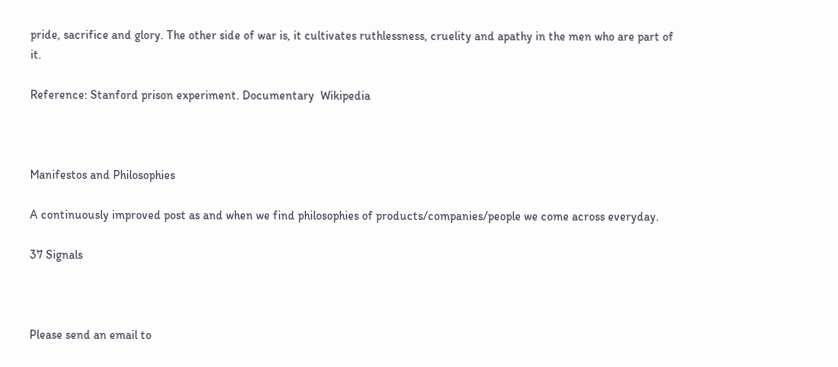pride, sacrifice and glory. The other side of war is, it cultivates ruthlessness, cruelity and apathy in the men who are part of it.

Reference: Stanford prison experiment. Documentary  Wikipedia



Manifestos and Philosophies

A continuously improved post as and when we find philosophies of products/companies/people we come across everyday.

37 Signals



Please send an email to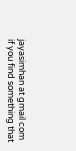jayasimhan at gmail com if you find something that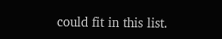could fit in this list.